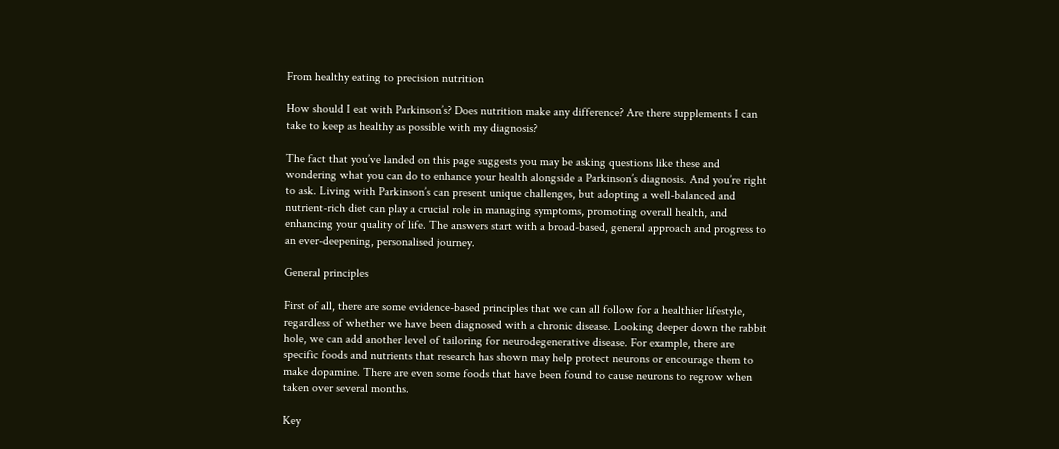From healthy eating to precision nutrition

How should I eat with Parkinson’s? Does nutrition make any difference? Are there supplements I can take to keep as healthy as possible with my diagnosis?

The fact that you’ve landed on this page suggests you may be asking questions like these and wondering what you can do to enhance your health alongside a Parkinson’s diagnosis. And you’re right to ask. Living with Parkinson’s can present unique challenges, but adopting a well-balanced and nutrient-rich diet can play a crucial role in managing symptoms, promoting overall health, and enhancing your quality of life. The answers start with a broad-based, general approach and progress to an ever-deepening, personalised journey.

General principles

First of all, there are some evidence-based principles that we can all follow for a healthier lifestyle, regardless of whether we have been diagnosed with a chronic disease. Looking deeper down the rabbit hole, we can add another level of tailoring for neurodegenerative disease. For example, there are specific foods and nutrients that research has shown may help protect neurons or encourage them to make dopamine. There are even some foods that have been found to cause neurons to regrow when taken over several months.

Key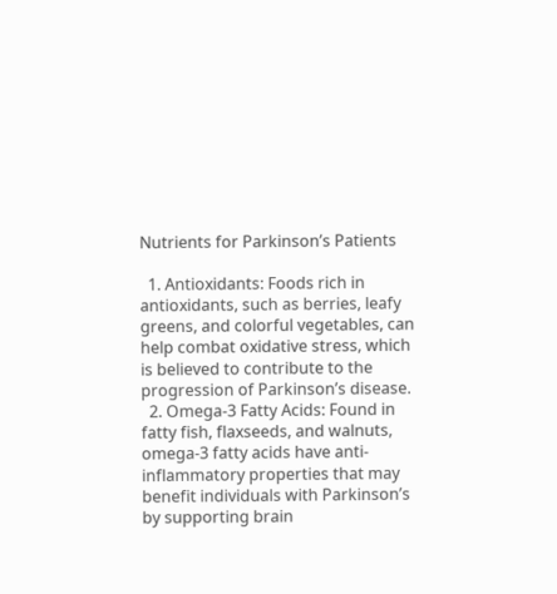Nutrients for Parkinson’s Patients

  1. Antioxidants: Foods rich in antioxidants, such as berries, leafy greens, and colorful vegetables, can help combat oxidative stress, which is believed to contribute to the progression of Parkinson’s disease.
  2. Omega-3 Fatty Acids: Found in fatty fish, flaxseeds, and walnuts, omega-3 fatty acids have anti-inflammatory properties that may benefit individuals with Parkinson’s by supporting brain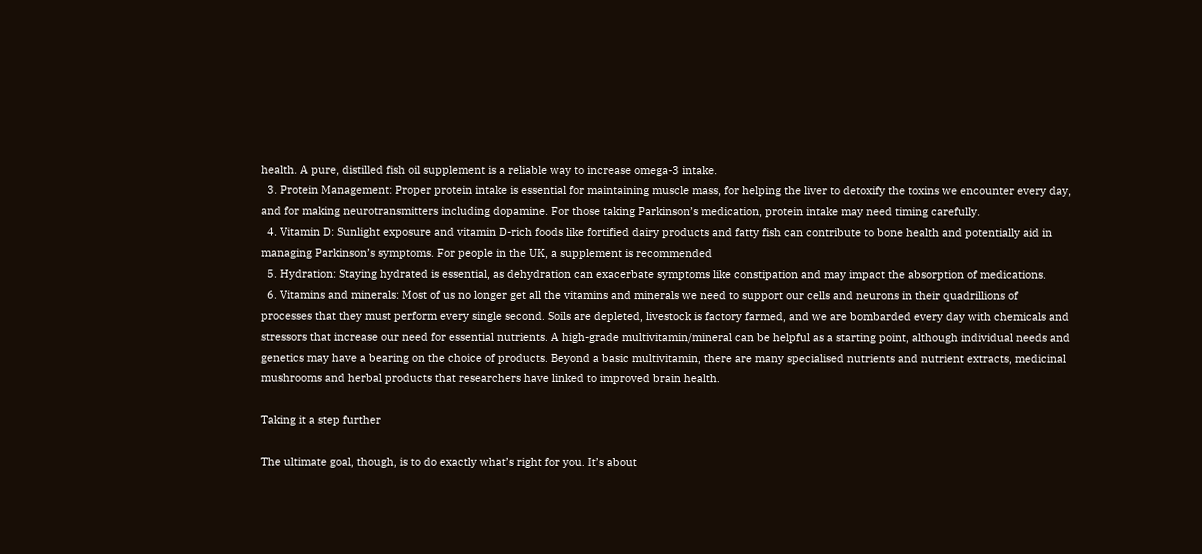health. A pure, distilled fish oil supplement is a reliable way to increase omega-3 intake.
  3. Protein Management: Proper protein intake is essential for maintaining muscle mass, for helping the liver to detoxify the toxins we encounter every day, and for making neurotransmitters including dopamine. For those taking Parkinson’s medication, protein intake may need timing carefully.
  4. Vitamin D: Sunlight exposure and vitamin D-rich foods like fortified dairy products and fatty fish can contribute to bone health and potentially aid in managing Parkinson’s symptoms. For people in the UK, a supplement is recommended
  5. Hydration: Staying hydrated is essential, as dehydration can exacerbate symptoms like constipation and may impact the absorption of medications.
  6. Vitamins and minerals: Most of us no longer get all the vitamins and minerals we need to support our cells and neurons in their quadrillions of processes that they must perform every single second. Soils are depleted, livestock is factory farmed, and we are bombarded every day with chemicals and stressors that increase our need for essential nutrients. A high-grade multivitamin/mineral can be helpful as a starting point, although individual needs and genetics may have a bearing on the choice of products. Beyond a basic multivitamin, there are many specialised nutrients and nutrient extracts, medicinal mushrooms and herbal products that researchers have linked to improved brain health.

Taking it a step further

The ultimate goal, though, is to do exactly what’s right for you. It’s about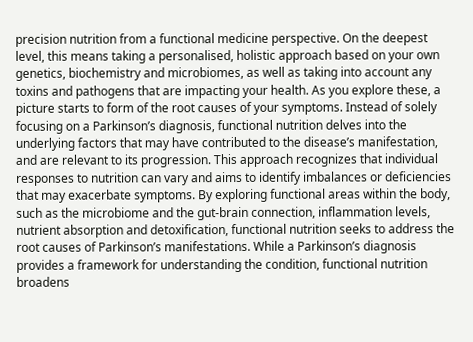precision nutrition from a functional medicine perspective. On the deepest level, this means taking a personalised, holistic approach based on your own genetics, biochemistry and microbiomes, as well as taking into account any toxins and pathogens that are impacting your health. As you explore these, a picture starts to form of the root causes of your symptoms. Instead of solely focusing on a Parkinson’s diagnosis, functional nutrition delves into the underlying factors that may have contributed to the disease’s manifestation, and are relevant to its progression. This approach recognizes that individual responses to nutrition can vary and aims to identify imbalances or deficiencies that may exacerbate symptoms. By exploring functional areas within the body, such as the microbiome and the gut-brain connection, inflammation levels, nutrient absorption and detoxification, functional nutrition seeks to address the root causes of Parkinson’s manifestations. While a Parkinson’s diagnosis provides a framework for understanding the condition, functional nutrition broadens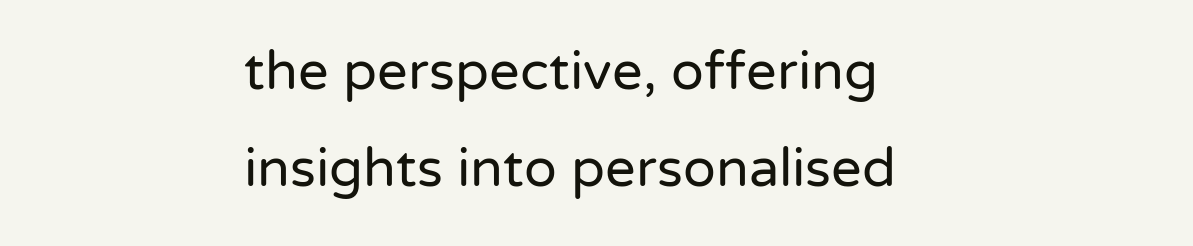the perspective, offering insights into personalised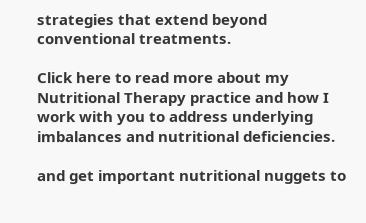strategies that extend beyond conventional treatments.

Click here to read more about my Nutritional Therapy practice and how I work with you to address underlying imbalances and nutritional deficiencies.

and get important nutritional nuggets to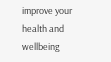improve your health and wellbeing